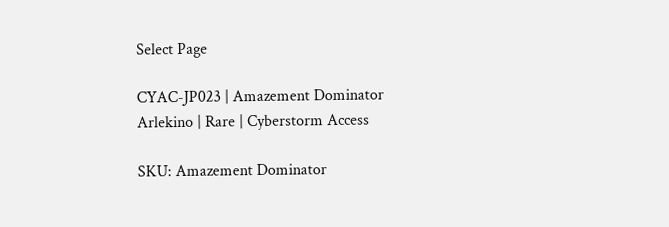Select Page

CYAC-JP023 | Amazement Dominator Arlekino | Rare | Cyberstorm Access

SKU: Amazement Dominator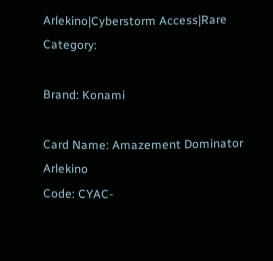Arlekino|Cyberstorm Access|Rare Category:

Brand: Konami

Card Name: Amazement Dominator Arlekino
Code: CYAC-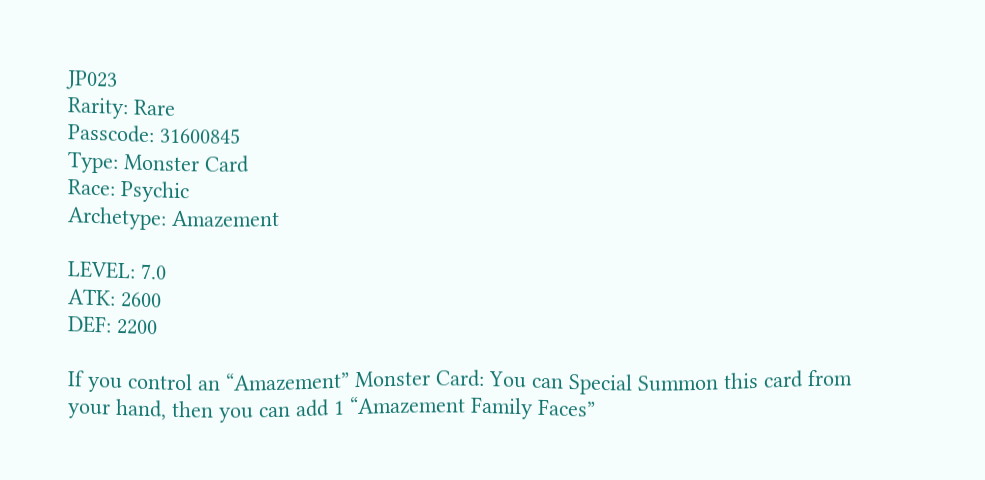JP023
Rarity: Rare
Passcode: 31600845
Type: Monster Card
Race: Psychic
Archetype: Amazement

LEVEL: 7.0
ATK: 2600
DEF: 2200

If you control an “Amazement” Monster Card: You can Special Summon this card from your hand, then you can add 1 “Amazement Family Faces”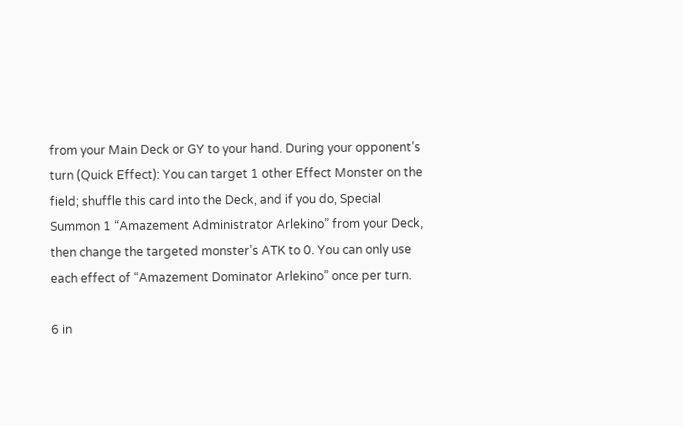from your Main Deck or GY to your hand. During your opponent’s turn (Quick Effect): You can target 1 other Effect Monster on the field; shuffle this card into the Deck, and if you do, Special Summon 1 “Amazement Administrator Arlekino” from your Deck, then change the targeted monster’s ATK to 0. You can only use each effect of “Amazement Dominator Arlekino” once per turn.

6 in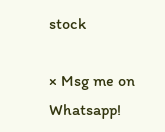stock

× Msg me on Whatsapp!